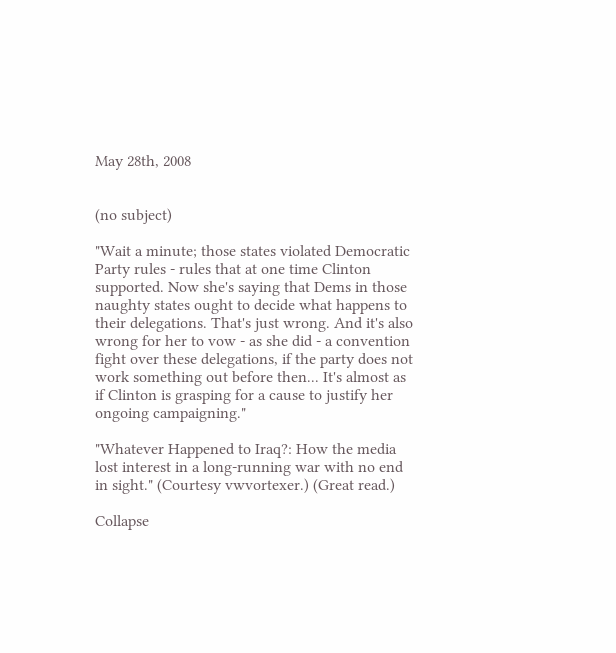May 28th, 2008


(no subject)

"Wait a minute; those states violated Democratic Party rules - rules that at one time Clinton supported. Now she's saying that Dems in those naughty states ought to decide what happens to their delegations. That's just wrong. And it's also wrong for her to vow - as she did - a convention fight over these delegations, if the party does not work something out before then... It's almost as if Clinton is grasping for a cause to justify her ongoing campaigning."

"Whatever Happened to Iraq?: How the media lost interest in a long-running war with no end in sight." (Courtesy vwvortexer.) (Great read.)

Collapse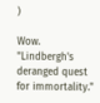)

Wow. "Lindbergh's deranged quest for immortality."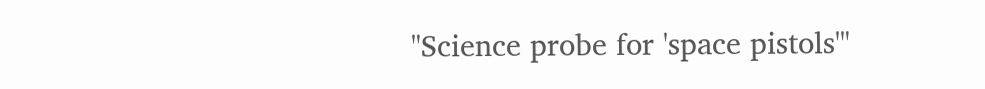"Science probe for 'space pistols'"